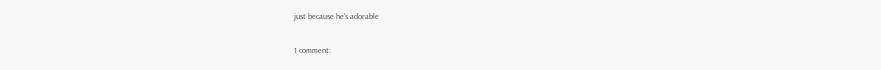just because he's adorable

1 comment: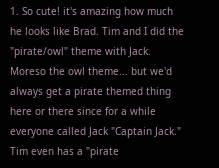1. So cute! it's amazing how much he looks like Brad. Tim and I did the "pirate/owl" theme with Jack. Moreso the owl theme... but we'd always get a pirate themed thing here or there since for a while everyone called Jack "Captain Jack." Tim even has a "pirate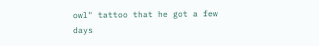owl" tattoo that he got a few days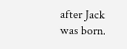after Jack was born.